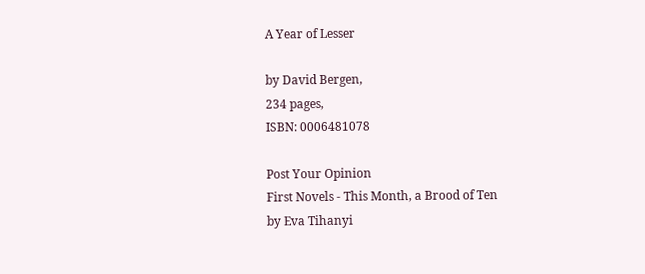A Year of Lesser

by David Bergen,
234 pages,
ISBN: 0006481078

Post Your Opinion
First Novels - This Month, a Brood of Ten
by Eva Tihanyi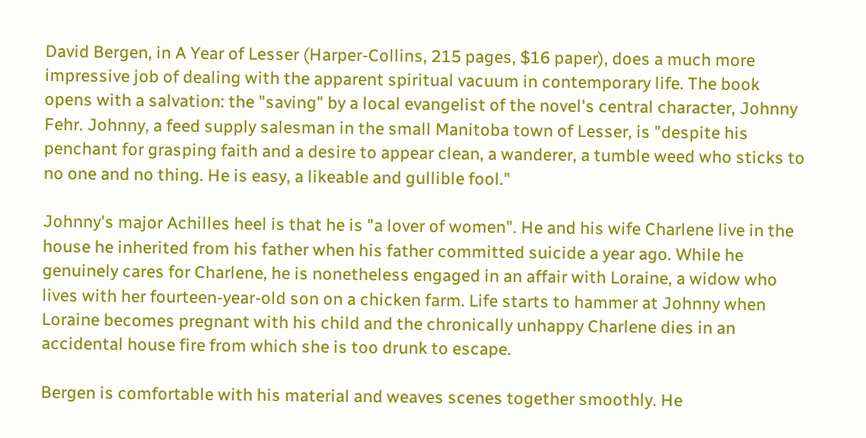David Bergen, in A Year of Lesser (Harper-Collins, 215 pages, $16 paper), does a much more impressive job of dealing with the apparent spiritual vacuum in contemporary life. The book opens with a salvation: the "saving" by a local evangelist of the novel's central character, Johnny Fehr. Johnny, a feed supply salesman in the small Manitoba town of Lesser, is "despite his penchant for grasping faith and a desire to appear clean, a wanderer, a tumble weed who sticks to no one and no thing. He is easy, a likeable and gullible fool."

Johnny's major Achilles heel is that he is "a lover of women". He and his wife Charlene live in the house he inherited from his father when his father committed suicide a year ago. While he genuinely cares for Charlene, he is nonetheless engaged in an affair with Loraine, a widow who lives with her fourteen-year-old son on a chicken farm. Life starts to hammer at Johnny when Loraine becomes pregnant with his child and the chronically unhappy Charlene dies in an accidental house fire from which she is too drunk to escape.

Bergen is comfortable with his material and weaves scenes together smoothly. He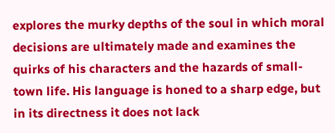explores the murky depths of the soul in which moral decisions are ultimately made and examines the quirks of his characters and the hazards of small-town life. His language is honed to a sharp edge, but in its directness it does not lack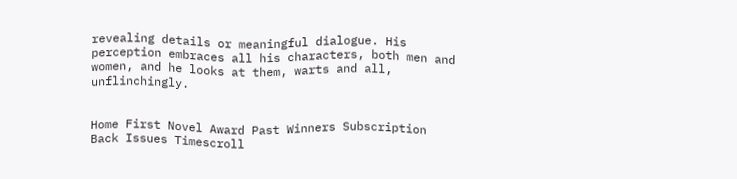revealing details or meaningful dialogue. His perception embraces all his characters, both men and women, and he looks at them, warts and all, unflinchingly.


Home First Novel Award Past Winners Subscription Back Issues Timescroll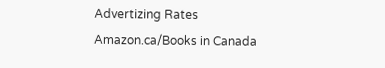Advertizing Rates
Amazon.ca/Books in Canada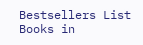Bestsellers List Books in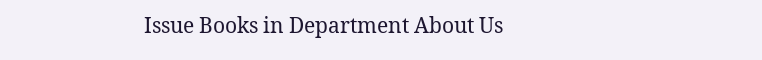Issue Books in Department About Us